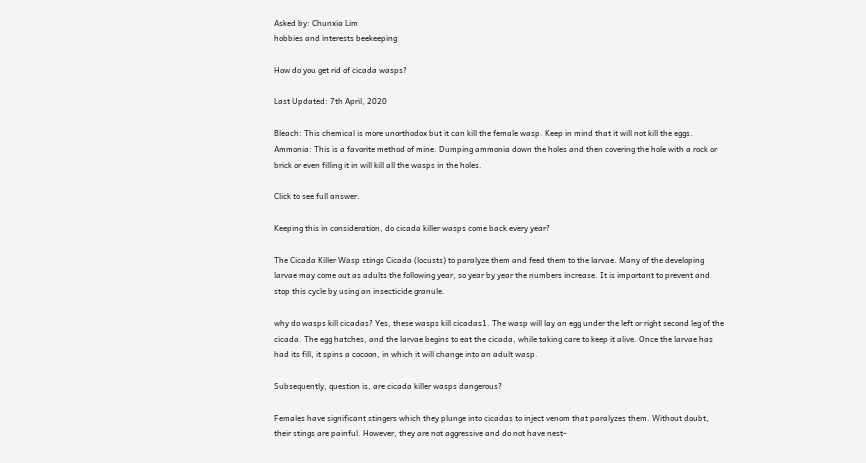Asked by: Chunxia Lim
hobbies and interests beekeeping

How do you get rid of cicada wasps?

Last Updated: 7th April, 2020

Bleach: This chemical is more unorthodox but it can kill the female wasp. Keep in mind that it will not kill the eggs. Ammonia: This is a favorite method of mine. Dumping ammonia down the holes and then covering the hole with a rock or brick or even filling it in will kill all the wasps in the holes.

Click to see full answer.

Keeping this in consideration, do cicada killer wasps come back every year?

The Cicada Killer Wasp stings Cicada (locusts) to paralyze them and feed them to the larvae. Many of the developing larvae may come out as adults the following year, so year by year the numbers increase. It is important to prevent and stop this cycle by using an insecticide granule.

why do wasps kill cicadas? Yes, these wasps kill cicadas1. The wasp will lay an egg under the left or right second leg of the cicada. The egg hatches, and the larvae begins to eat the cicada, while taking care to keep it alive. Once the larvae has had its fill, it spins a cocoon, in which it will change into an adult wasp.

Subsequently, question is, are cicada killer wasps dangerous?

Females have significant stingers which they plunge into cicadas to inject venom that paralyzes them. Without doubt, their stings are painful. However, they are not aggressive and do not have nest-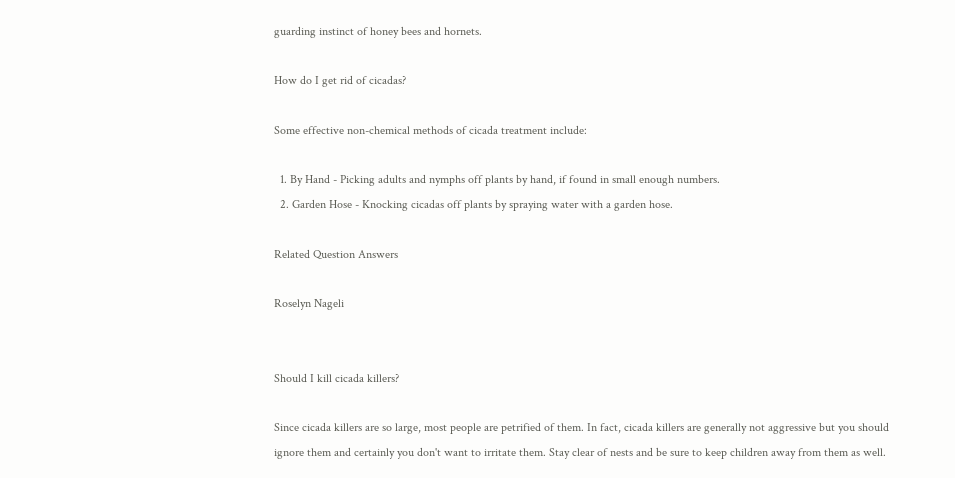guarding instinct of honey bees and hornets.

How do I get rid of cicadas?

Some effective non-chemical methods of cicada treatment include:

  1. By Hand - Picking adults and nymphs off plants by hand, if found in small enough numbers.
  2. Garden Hose - Knocking cicadas off plants by spraying water with a garden hose.

Related Question Answers

Roselyn Nageli


Should I kill cicada killers?

Since cicada killers are so large, most people are petrified of them. In fact, cicada killers are generally not aggressive but you should ignore them and certainly you don't want to irritate them. Stay clear of nests and be sure to keep children away from them as well.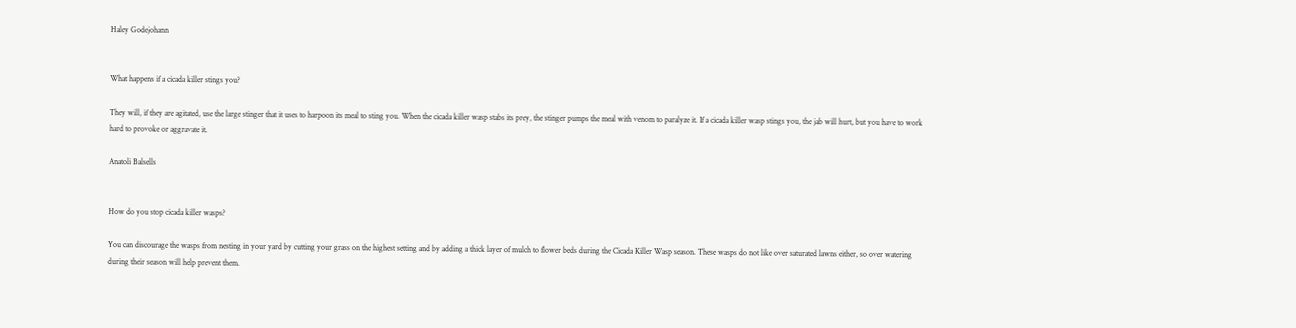Haley Godejohann


What happens if a cicada killer stings you?

They will, if they are agitated, use the large stinger that it uses to harpoon its meal to sting you. When the cicada killer wasp stabs its prey, the stinger pumps the meal with venom to paralyze it. If a cicada killer wasp stings you, the jab will hurt, but you have to work hard to provoke or aggravate it.

Anatoli Balsells


How do you stop cicada killer wasps?

You can discourage the wasps from nesting in your yard by cutting your grass on the highest setting and by adding a thick layer of mulch to flower beds during the Cicada Killer Wasp season. These wasps do not like over saturated lawns either, so over watering during their season will help prevent them.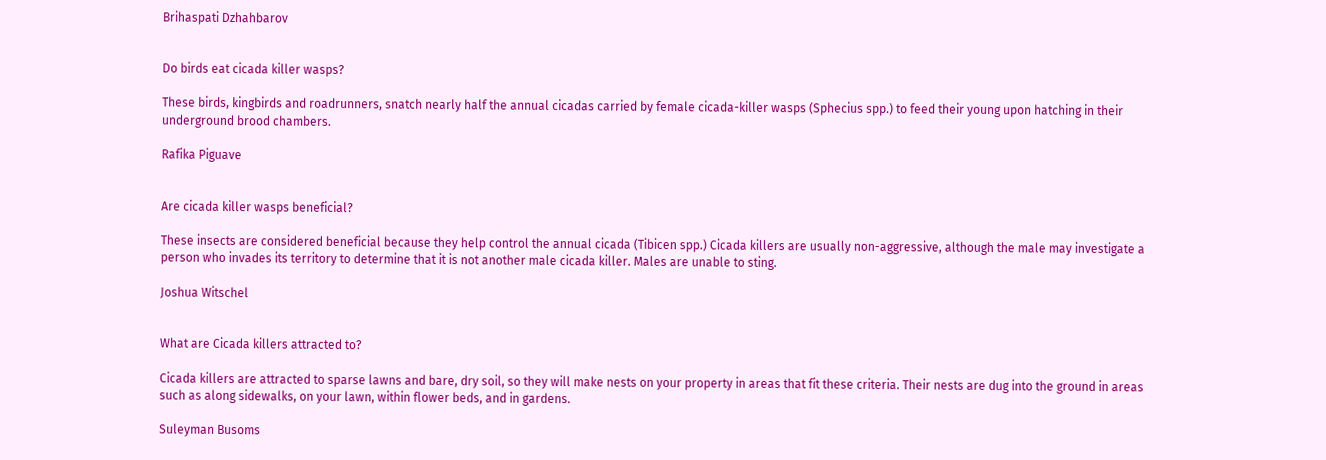Brihaspati Dzhahbarov


Do birds eat cicada killer wasps?

These birds, kingbirds and roadrunners, snatch nearly half the annual cicadas carried by female cicada-killer wasps (Sphecius spp.) to feed their young upon hatching in their underground brood chambers.

Rafika Piguave


Are cicada killer wasps beneficial?

These insects are considered beneficial because they help control the annual cicada (Tibicen spp.) Cicada killers are usually non-aggressive, although the male may investigate a person who invades its territory to determine that it is not another male cicada killer. Males are unable to sting.

Joshua Witschel


What are Cicada killers attracted to?

Cicada killers are attracted to sparse lawns and bare, dry soil, so they will make nests on your property in areas that fit these criteria. Their nests are dug into the ground in areas such as along sidewalks, on your lawn, within flower beds, and in gardens.

Suleyman Busoms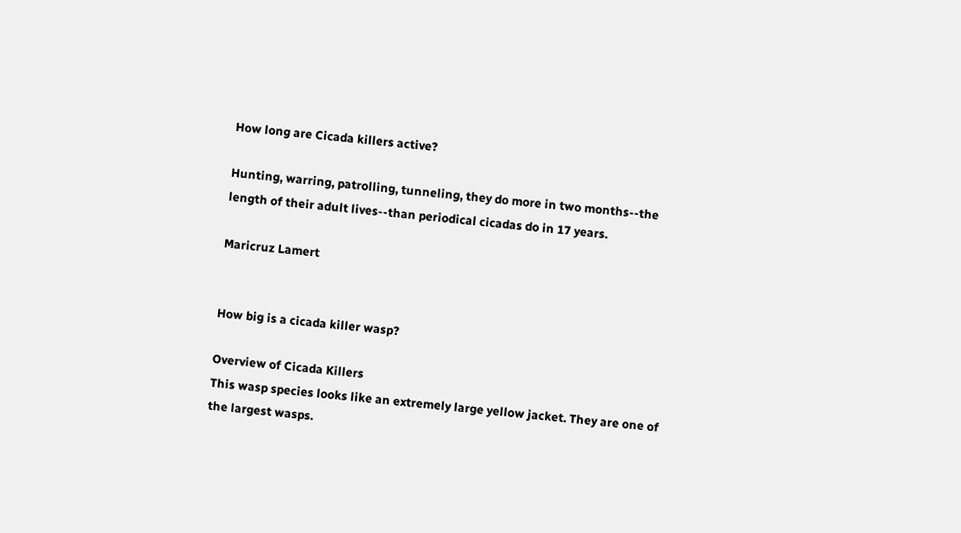How long are Cicada killers active?

Hunting, warring, patrolling, tunneling, they do more in two months--the length of their adult lives--than periodical cicadas do in 17 years.

Maricruz Lamert


How big is a cicada killer wasp?

Overview of Cicada Killers
This wasp species looks like an extremely large yellow jacket. They are one of the largest wasps.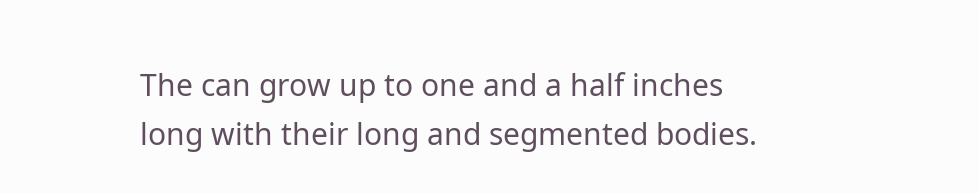The can grow up to one and a half inches long with their long and segmented bodies.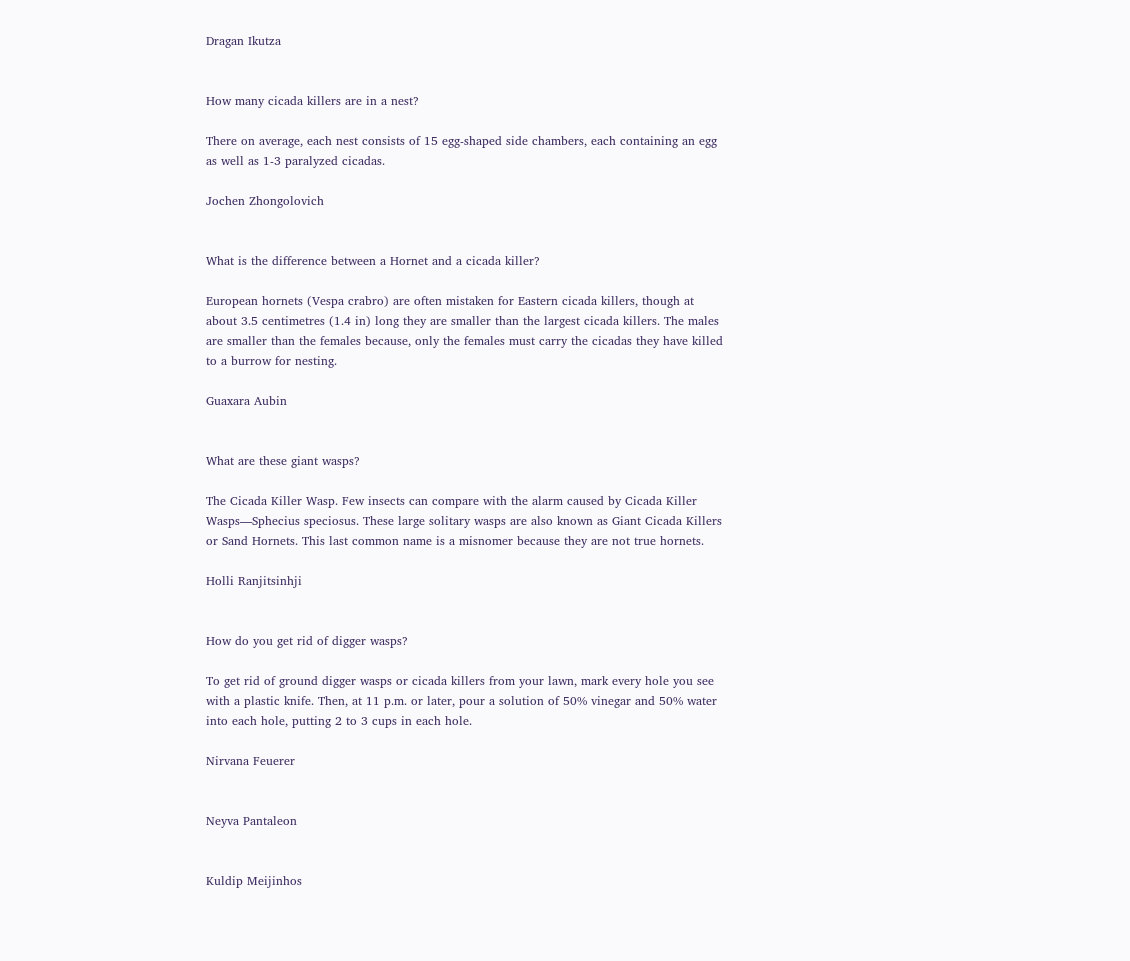Dragan Ikutza


How many cicada killers are in a nest?

There on average, each nest consists of 15 egg-shaped side chambers, each containing an egg as well as 1-3 paralyzed cicadas.

Jochen Zhongolovich


What is the difference between a Hornet and a cicada killer?

European hornets (Vespa crabro) are often mistaken for Eastern cicada killers, though at about 3.5 centimetres (1.4 in) long they are smaller than the largest cicada killers. The males are smaller than the females because, only the females must carry the cicadas they have killed to a burrow for nesting.

Guaxara Aubin


What are these giant wasps?

The Cicada Killer Wasp. Few insects can compare with the alarm caused by Cicada Killer Wasps—Sphecius speciosus. These large solitary wasps are also known as Giant Cicada Killers or Sand Hornets. This last common name is a misnomer because they are not true hornets.

Holli Ranjitsinhji


How do you get rid of digger wasps?

To get rid of ground digger wasps or cicada killers from your lawn, mark every hole you see with a plastic knife. Then, at 11 p.m. or later, pour a solution of 50% vinegar and 50% water into each hole, putting 2 to 3 cups in each hole.

Nirvana Feuerer


Neyva Pantaleon


Kuldip Meijinhos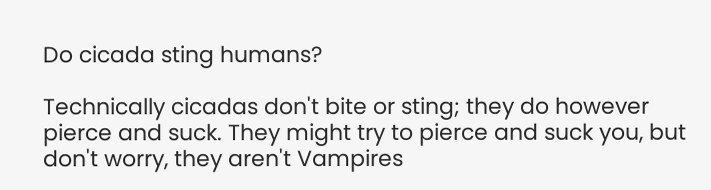Do cicada sting humans?

Technically cicadas don't bite or sting; they do however pierce and suck. They might try to pierce and suck you, but don't worry, they aren't Vampires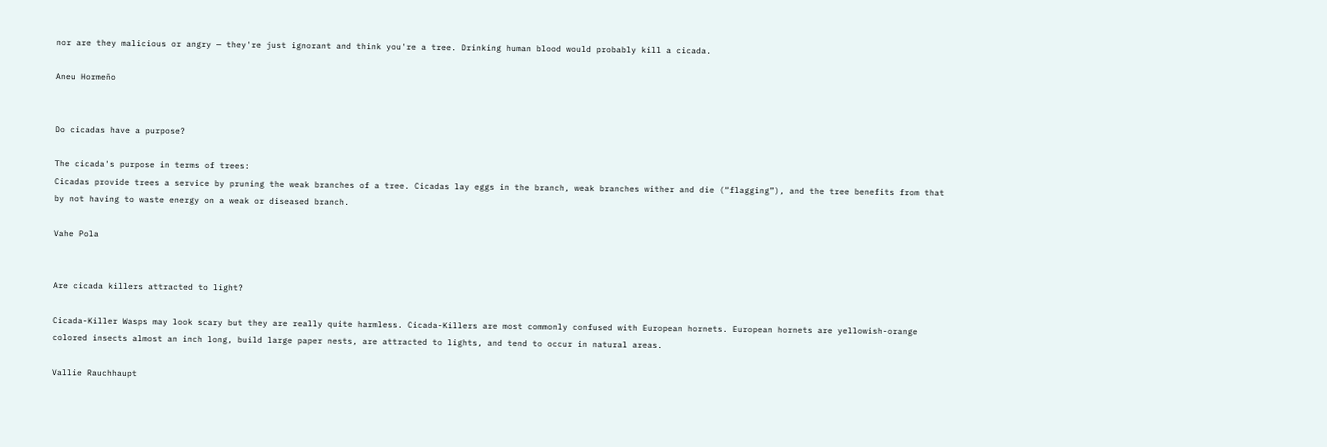nor are they malicious or angry — they're just ignorant and think you're a tree. Drinking human blood would probably kill a cicada.

Aneu Hormeño


Do cicadas have a purpose?

The cicada's purpose in terms of trees:
Cicadas provide trees a service by pruning the weak branches of a tree. Cicadas lay eggs in the branch, weak branches wither and die (“flagging”), and the tree benefits from that by not having to waste energy on a weak or diseased branch.

Vahe Pola


Are cicada killers attracted to light?

Cicada-Killer Wasps may look scary but they are really quite harmless. Cicada-Killers are most commonly confused with European hornets. European hornets are yellowish-orange colored insects almost an inch long, build large paper nests, are attracted to lights, and tend to occur in natural areas.

Vallie Rauchhaupt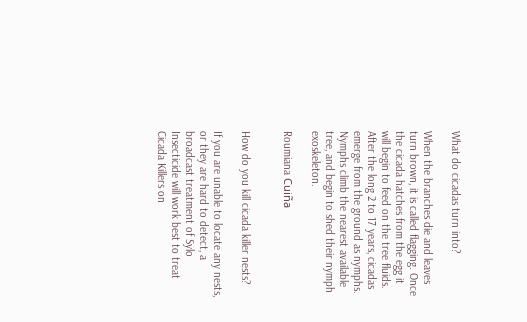What do cicadas turn into?

When the branches die and leaves turn brown, it is called flagging. Once the cicada hatches from the egg it will begin to feed on the tree fluids. After the long 2 to 17 years, cicadas emerge from the ground as nymphs. Nymphs climb the nearest available tree, and begin to shed their nymph exoskeleton.

Roumiana Cuiña


How do you kill cicada killer nests?

If you are unable to locate any nests, or they are hard to detect, a broadcast treatment of Sylo Insecticide will work best to treat Cicada Killers on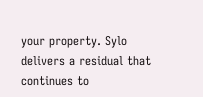your property. Sylo delivers a residual that continues to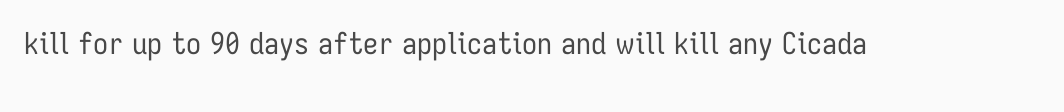kill for up to 90 days after application and will kill any Cicada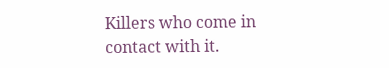Killers who come in contact with it.